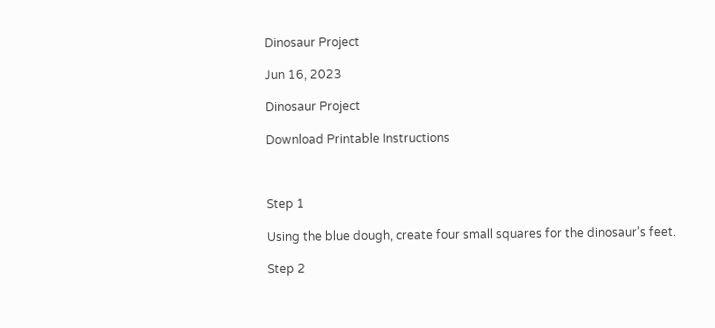Dinosaur Project

Jun 16, 2023

Dinosaur Project

Download Printable Instructions



Step 1

Using the blue dough, create four small squares for the dinosaur’s feet.

Step 2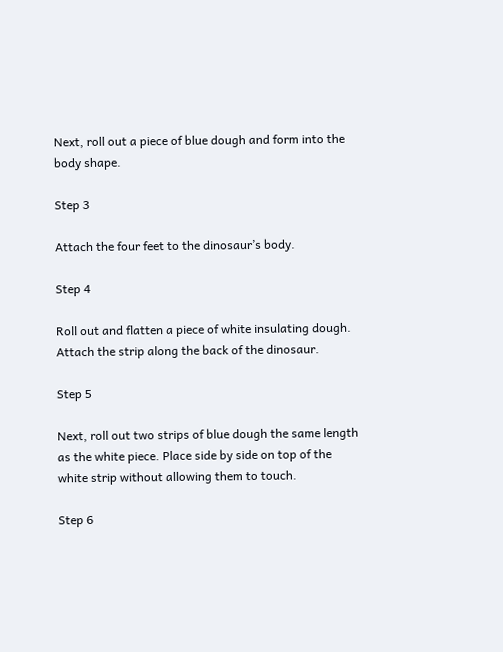Next, roll out a piece of blue dough and form into the body shape.

Step 3

Attach the four feet to the dinosaur’s body.

Step 4

Roll out and flatten a piece of white insulating dough. Attach the strip along the back of the dinosaur.

Step 5

Next, roll out two strips of blue dough the same length as the white piece. Place side by side on top of the white strip without allowing them to touch.

Step 6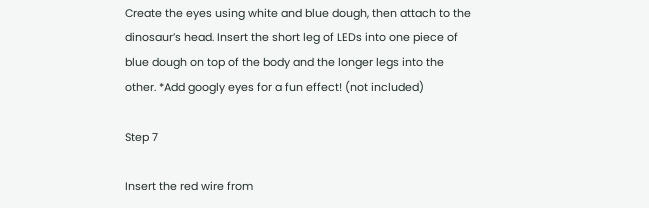Create the eyes using white and blue dough, then attach to the dinosaur’s head. Insert the short leg of LEDs into one piece of blue dough on top of the body and the longer legs into the other. *Add googly eyes for a fun effect! (not included)

Step 7

Insert the red wire from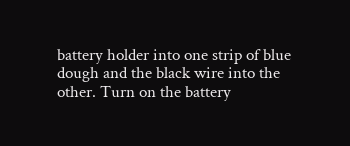battery holder into one strip of blue dough and the black wire into the other. Turn on the battery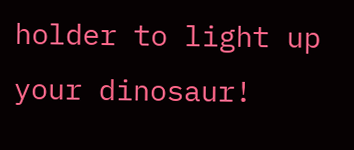holder to light up your dinosaur!